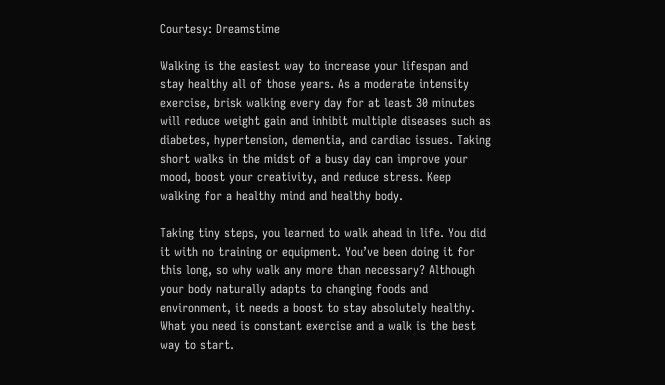Courtesy: Dreamstime

Walking is the easiest way to increase your lifespan and stay healthy all of those years. As a moderate intensity exercise, brisk walking every day for at least 30 minutes will reduce weight gain and inhibit multiple diseases such as diabetes, hypertension, dementia, and cardiac issues. Taking short walks in the midst of a busy day can improve your mood, boost your creativity, and reduce stress. Keep walking for a healthy mind and healthy body.

Taking tiny steps, you learned to walk ahead in life. You did it with no training or equipment. You’ve been doing it for this long, so why walk any more than necessary? Although your body naturally adapts to changing foods and environment, it needs a boost to stay absolutely healthy. What you need is constant exercise and a walk is the best way to start.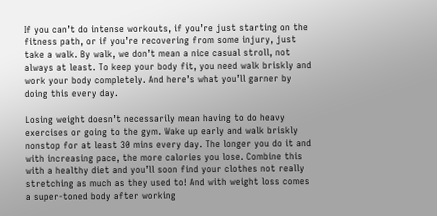If you can’t do intense workouts, if you’re just starting on the fitness path, or if you’re recovering from some injury, just take a walk. By walk, we don’t mean a nice casual stroll, not always at least. To keep your body fit, you need walk briskly and work your body completely. And here’s what you’ll garner by doing this every day.

Losing weight doesn’t necessarily mean having to do heavy exercises or going to the gym. Wake up early and walk briskly nonstop for at least 30 mins every day. The longer you do it and with increasing pace, the more calories you lose. Combine this with a healthy diet and you’ll soon find your clothes not really stretching as much as they used to! And with weight loss comes a super-toned body after working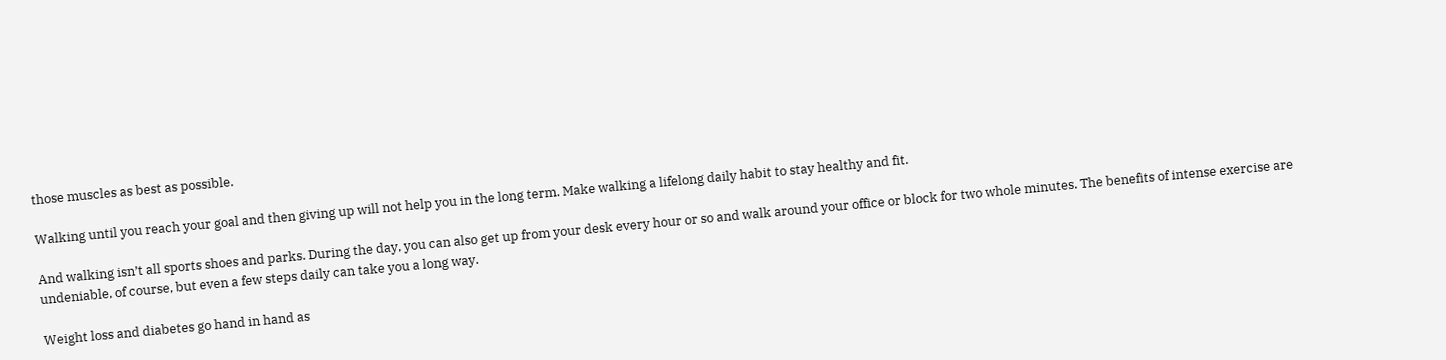those muscles as best as possible.

Walking until you reach your goal and then giving up will not help you in the long term. Make walking a lifelong daily habit to stay healthy and fit.

And walking isn’t all sports shoes and parks. During the day, you can also get up from your desk every hour or so and walk around your office or block for two whole minutes. The benefits of intense exercise are undeniable, of course, but even a few steps daily can take you a long way.

Weight loss and diabetes go hand in hand as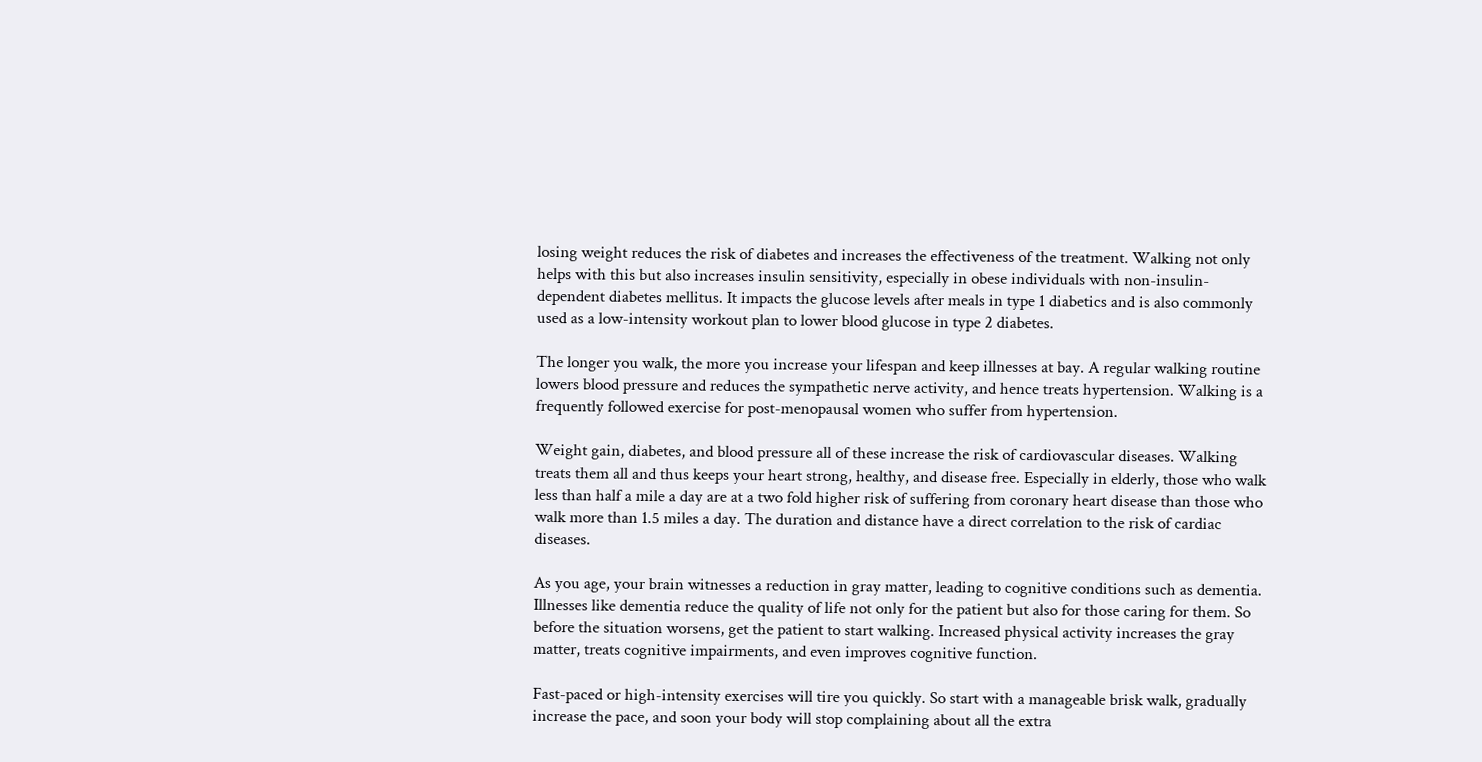losing weight reduces the risk of diabetes and increases the effectiveness of the treatment. Walking not only helps with this but also increases insulin sensitivity, especially in obese individuals with non-insulin-dependent diabetes mellitus. It impacts the glucose levels after meals in type 1 diabetics and is also commonly used as a low-intensity workout plan to lower blood glucose in type 2 diabetes.

The longer you walk, the more you increase your lifespan and keep illnesses at bay. A regular walking routine lowers blood pressure and reduces the sympathetic nerve activity, and hence treats hypertension. Walking is a frequently followed exercise for post-menopausal women who suffer from hypertension.

Weight gain, diabetes, and blood pressure all of these increase the risk of cardiovascular diseases. Walking treats them all and thus keeps your heart strong, healthy, and disease free. Especially in elderly, those who walk less than half a mile a day are at a two fold higher risk of suffering from coronary heart disease than those who walk more than 1.5 miles a day. The duration and distance have a direct correlation to the risk of cardiac diseases.

As you age, your brain witnesses a reduction in gray matter, leading to cognitive conditions such as dementia. Illnesses like dementia reduce the quality of life not only for the patient but also for those caring for them. So before the situation worsens, get the patient to start walking. Increased physical activity increases the gray matter, treats cognitive impairments, and even improves cognitive function.

Fast-paced or high-intensity exercises will tire you quickly. So start with a manageable brisk walk, gradually increase the pace, and soon your body will stop complaining about all the extra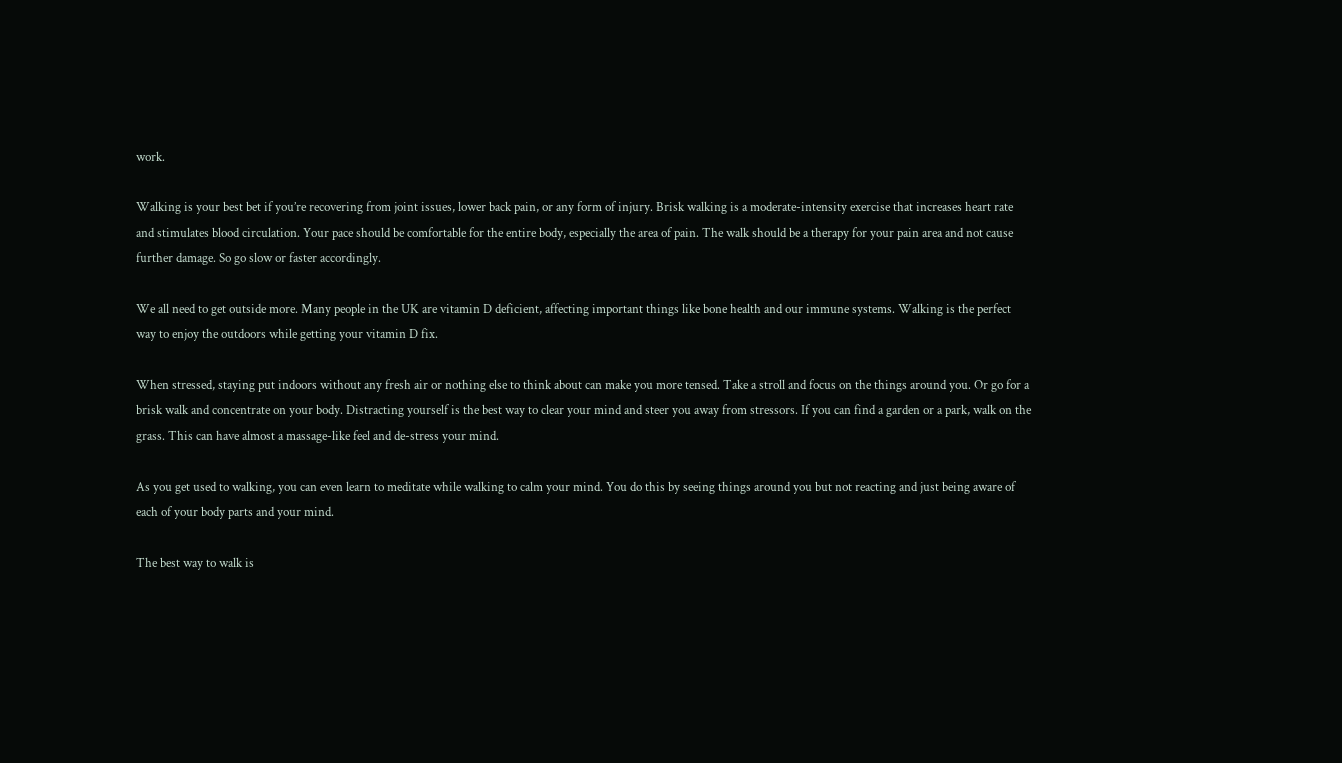work.

Walking is your best bet if you’re recovering from joint issues, lower back pain, or any form of injury. Brisk walking is a moderate-intensity exercise that increases heart rate and stimulates blood circulation. Your pace should be comfortable for the entire body, especially the area of pain. The walk should be a therapy for your pain area and not cause further damage. So go slow or faster accordingly.

We all need to get outside more. Many people in the UK are vitamin D deficient, affecting important things like bone health and our immune systems. Walking is the perfect way to enjoy the outdoors while getting your vitamin D fix.

When stressed, staying put indoors without any fresh air or nothing else to think about can make you more tensed. Take a stroll and focus on the things around you. Or go for a brisk walk and concentrate on your body. Distracting yourself is the best way to clear your mind and steer you away from stressors. If you can find a garden or a park, walk on the grass. This can have almost a massage-like feel and de-stress your mind.

As you get used to walking, you can even learn to meditate while walking to calm your mind. You do this by seeing things around you but not reacting and just being aware of each of your body parts and your mind.

The best way to walk is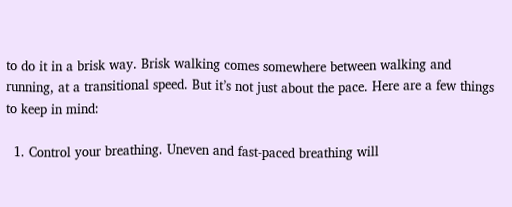to do it in a brisk way. Brisk walking comes somewhere between walking and running, at a transitional speed. But it’s not just about the pace. Here are a few things to keep in mind:

  1. Control your breathing. Uneven and fast-paced breathing will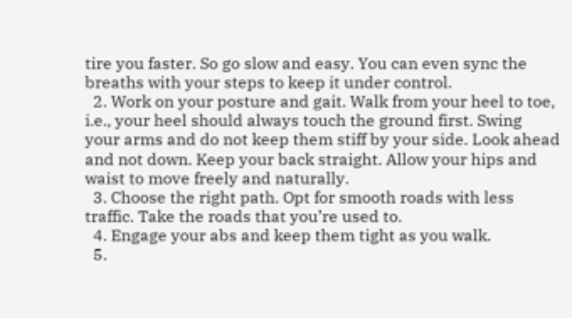tire you faster. So go slow and easy. You can even sync the breaths with your steps to keep it under control.
  2. Work on your posture and gait. Walk from your heel to toe, i.e., your heel should always touch the ground first. Swing your arms and do not keep them stiff by your side. Look ahead and not down. Keep your back straight. Allow your hips and waist to move freely and naturally.
  3. Choose the right path. Opt for smooth roads with less traffic. Take the roads that you’re used to.
  4. Engage your abs and keep them tight as you walk.
  5.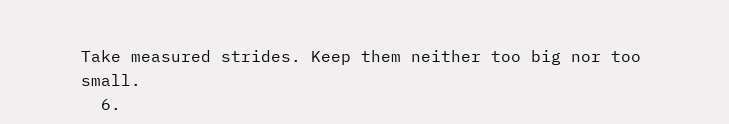Take measured strides. Keep them neither too big nor too small.
  6.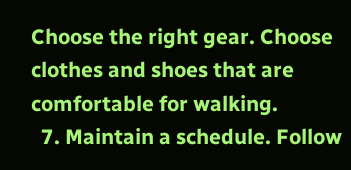Choose the right gear. Choose clothes and shoes that are comfortable for walking.
  7. Maintain a schedule. Follow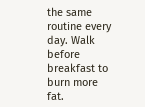the same routine every day. Walk before breakfast to burn more fat.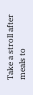Take a stroll after meals to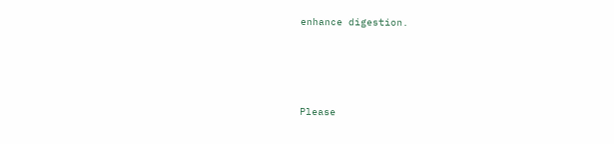enhance digestion.





Please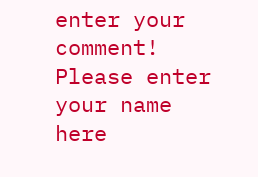enter your comment!
Please enter your name here